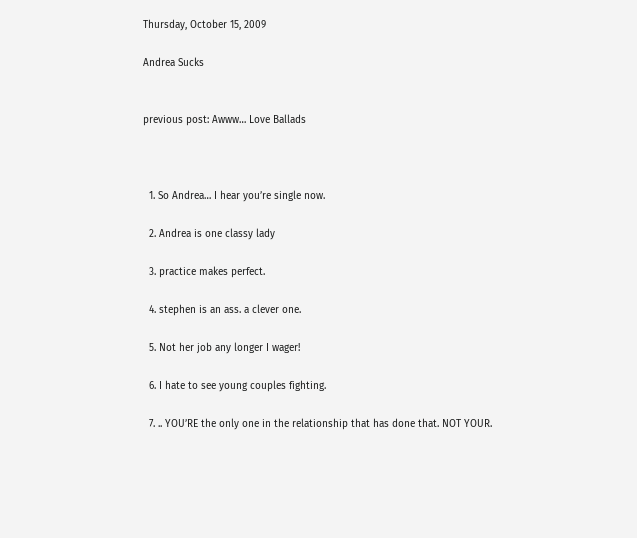Thursday, October 15, 2009

Andrea Sucks


previous post: Awww… Love Ballads



  1. So Andrea… I hear you’re single now.

  2. Andrea is one classy lady

  3. practice makes perfect.

  4. stephen is an ass. a clever one.

  5. Not her job any longer I wager!

  6. I hate to see young couples fighting.

  7. .. YOU’RE the only one in the relationship that has done that. NOT YOUR.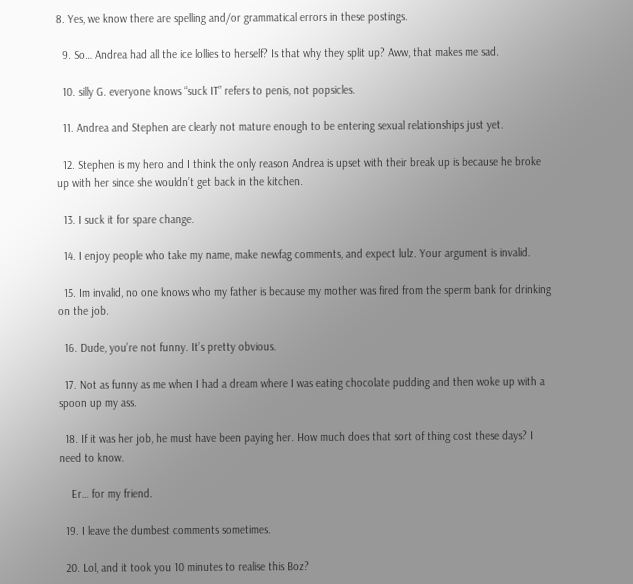8. Yes, we know there are spelling and/or grammatical errors in these postings.

  9. So… Andrea had all the ice lollies to herself? Is that why they split up? Aww, that makes me sad.

  10. silly G. everyone knows “suck IT” refers to penis, not popsicles.

  11. Andrea and Stephen are clearly not mature enough to be entering sexual relationships just yet.

  12. Stephen is my hero and I think the only reason Andrea is upset with their break up is because he broke up with her since she wouldn’t get back in the kitchen.

  13. I suck it for spare change.

  14. I enjoy people who take my name, make newfag comments, and expect lulz. Your argument is invalid.

  15. Im invalid, no one knows who my father is because my mother was fired from the sperm bank for drinking on the job.

  16. Dude, you’re not funny. It’s pretty obvious.

  17. Not as funny as me when I had a dream where I was eating chocolate pudding and then woke up with a spoon up my ass.

  18. If it was her job, he must have been paying her. How much does that sort of thing cost these days? I need to know.

    Er… for my friend.

  19. I leave the dumbest comments sometimes.

  20. Lol, and it took you 10 minutes to realise this Boz?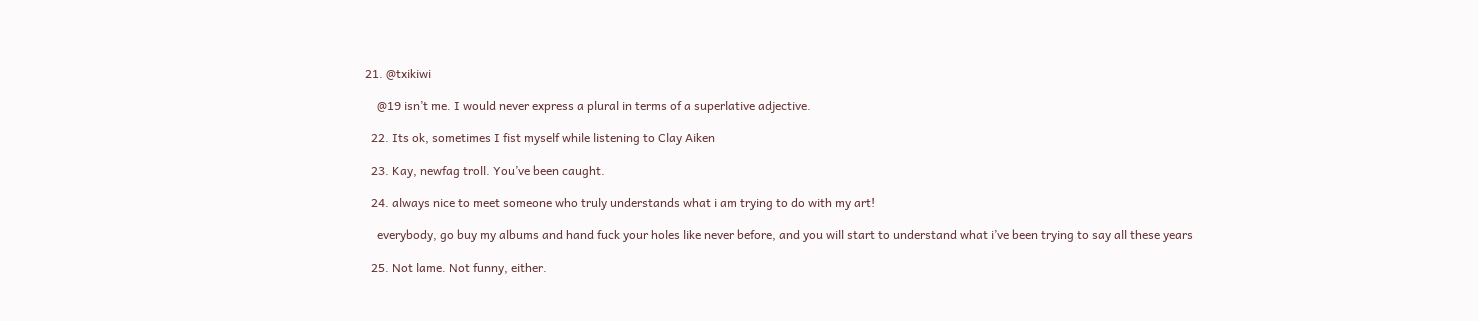21. @txikiwi

    @19 isn’t me. I would never express a plural in terms of a superlative adjective.

  22. Its ok, sometimes I fist myself while listening to Clay Aiken

  23. Kay, newfag troll. You’ve been caught.

  24. always nice to meet someone who truly understands what i am trying to do with my art!

    everybody, go buy my albums and hand fuck your holes like never before, and you will start to understand what i’ve been trying to say all these years

  25. Not lame. Not funny, either.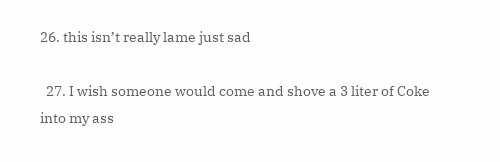26. this isn’t really lame just sad

  27. I wish someone would come and shove a 3 liter of Coke into my ass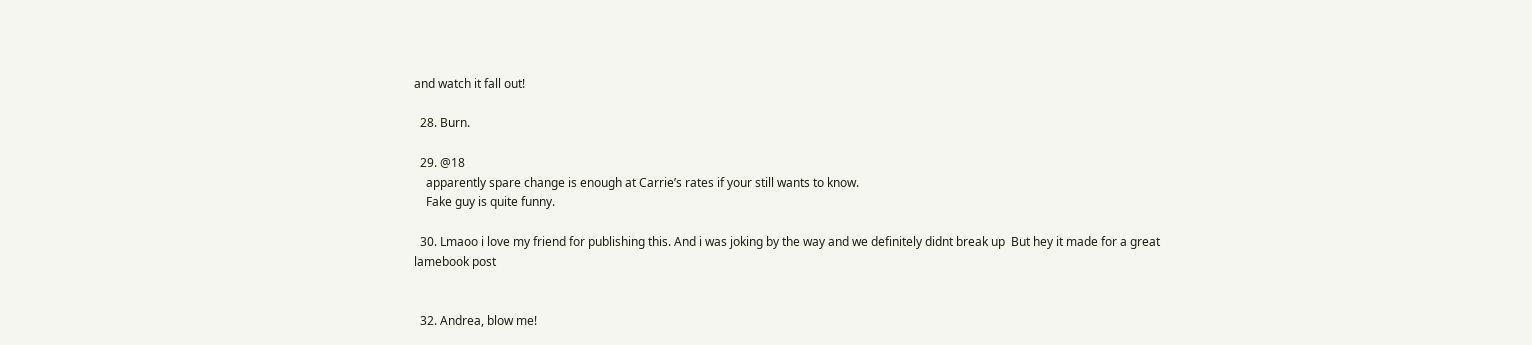and watch it fall out!

  28. Burn.

  29. @18
    apparently spare change is enough at Carrie’s rates if your still wants to know.
    Fake guy is quite funny.

  30. Lmaoo i love my friend for publishing this. And i was joking by the way and we definitely didnt break up  But hey it made for a great lamebook post


  32. Andrea, blow me!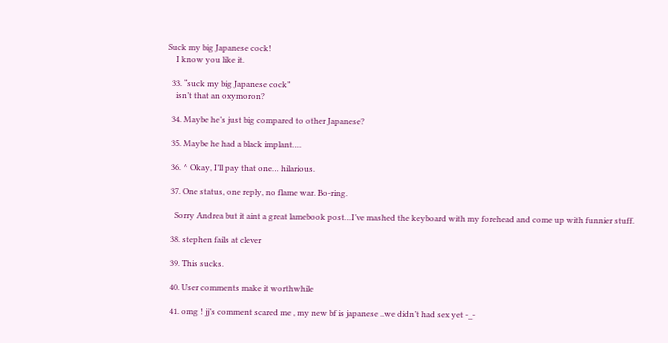Suck my big Japanese cock!
    I know you like it.

  33. “suck my big Japanese cock”
    isn’t that an oxymoron?

  34. Maybe he’s just big compared to other Japanese?

  35. Maybe he had a black implant….

  36. ^ Okay, I’ll pay that one… hilarious.

  37. One status, one reply, no flame war. Bo-ring.

    Sorry Andrea but it aint a great lamebook post…I’ve mashed the keyboard with my forehead and come up with funnier stuff.

  38. stephen fails at clever

  39. This sucks.

  40. User comments make it worthwhile

  41. omg ! jj’s comment scared me , my new bf is japanese ..we didn’t had sex yet -_-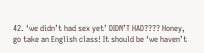42. ‘we didn’t had sex yet’ DIDN’T HAD???? Honey, go take an English class! It should be ‘we haven’t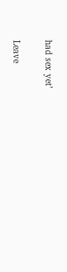had sex yet’

Leave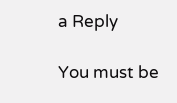a Reply

You must be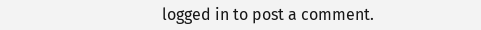logged in to post a comment.